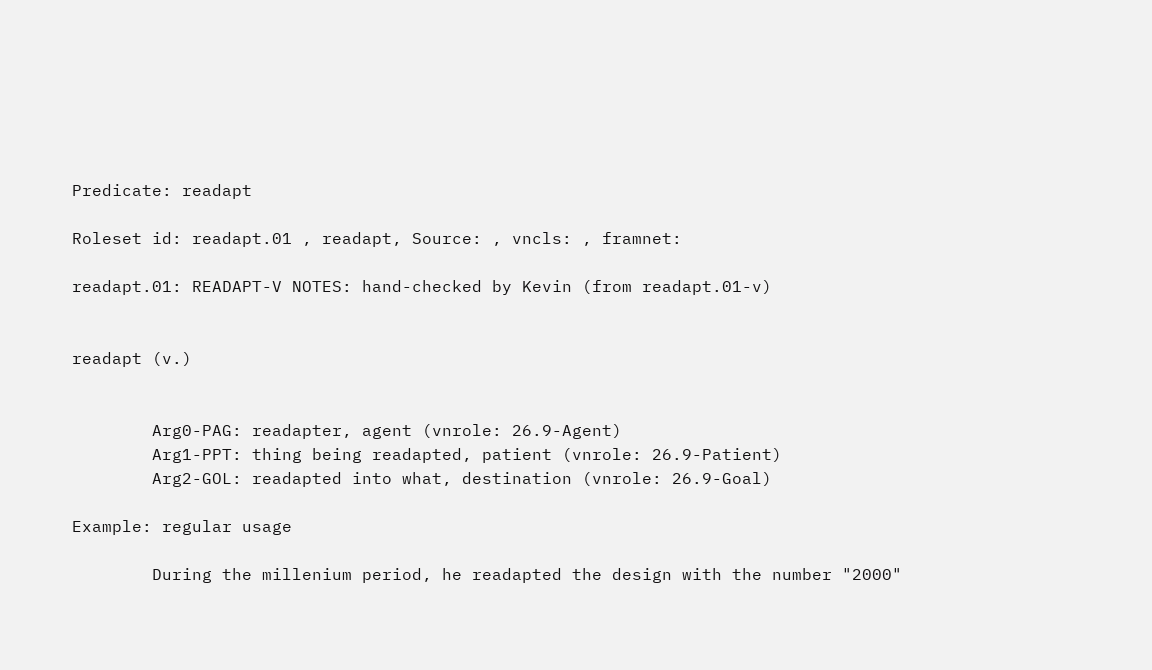Predicate: readapt

Roleset id: readapt.01 , readapt, Source: , vncls: , framnet:

readapt.01: READAPT-V NOTES: hand-checked by Kevin (from readapt.01-v)


readapt (v.)


        Arg0-PAG: readapter, agent (vnrole: 26.9-Agent)
        Arg1-PPT: thing being readapted, patient (vnrole: 26.9-Patient)
        Arg2-GOL: readapted into what, destination (vnrole: 26.9-Goal)

Example: regular usage

        During the millenium period, he readapted the design with the number "2000"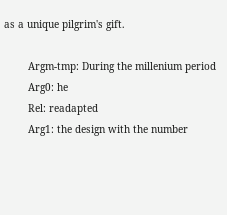as a unique pilgrim's gift.

        Argm-tmp: During the millenium period
        Arg0: he
        Rel: readapted
        Arg1: the design with the number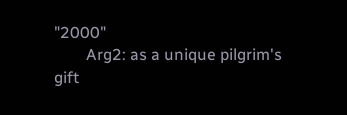"2000"
        Arg2: as a unique pilgrim's gift